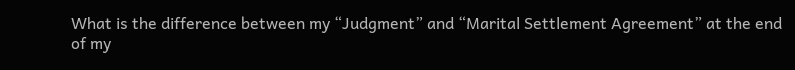What is the difference between my “Judgment” and “Marital Settlement Agreement” at the end of my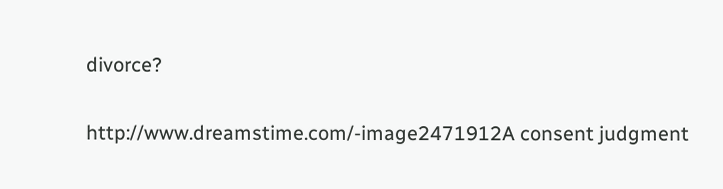divorce?

http://www.dreamstime.com/-image2471912A consent judgment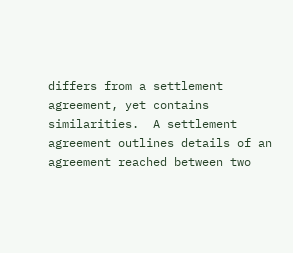differs from a settlement agreement, yet contains similarities.  A settlement agreement outlines details of an agreement reached between two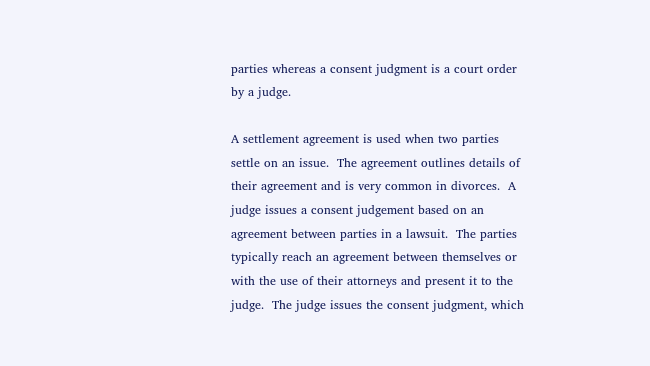parties whereas a consent judgment is a court order by a judge.

A settlement agreement is used when two parties settle on an issue.  The agreement outlines details of their agreement and is very common in divorces.  A judge issues a consent judgement based on an agreement between parties in a lawsuit.  The parties typically reach an agreement between themselves or with the use of their attorneys and present it to the judge.  The judge issues the consent judgment, which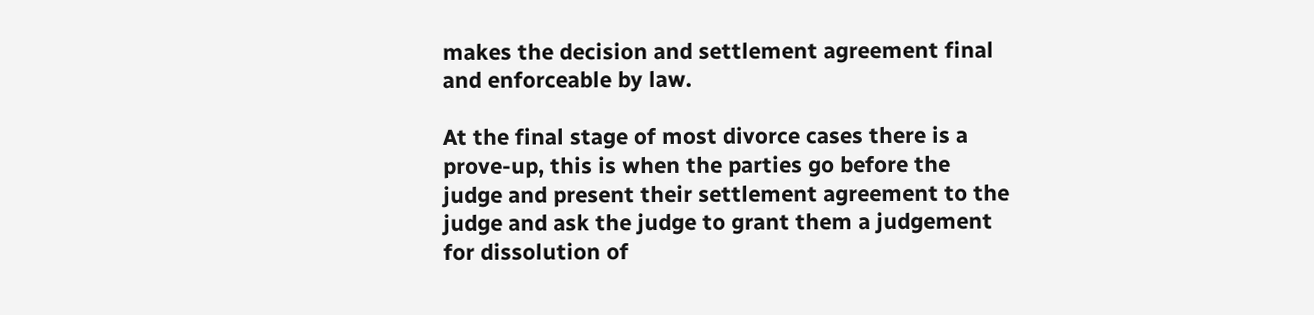makes the decision and settlement agreement final and enforceable by law.

At the final stage of most divorce cases there is a prove-up, this is when the parties go before the judge and present their settlement agreement to the judge and ask the judge to grant them a judgement for dissolution of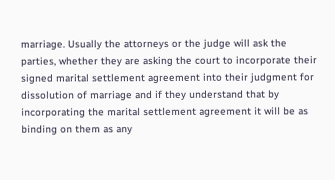marriage. Usually the attorneys or the judge will ask the parties, whether they are asking the court to incorporate their signed marital settlement agreement into their judgment for dissolution of marriage and if they understand that by incorporating the marital settlement agreement it will be as binding on them as any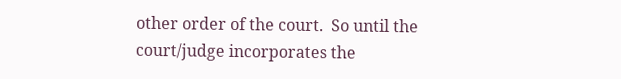other order of the court.  So until the court/judge incorporates the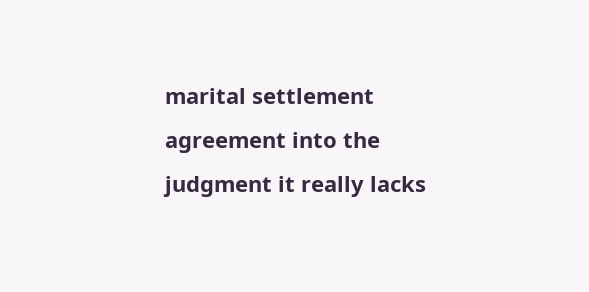marital settlement agreement into the judgment it really lacks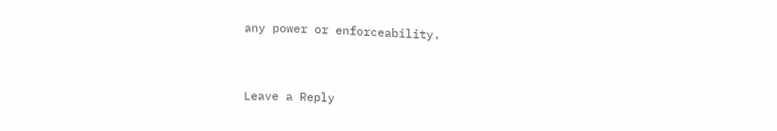any power or enforceability.


Leave a Reply